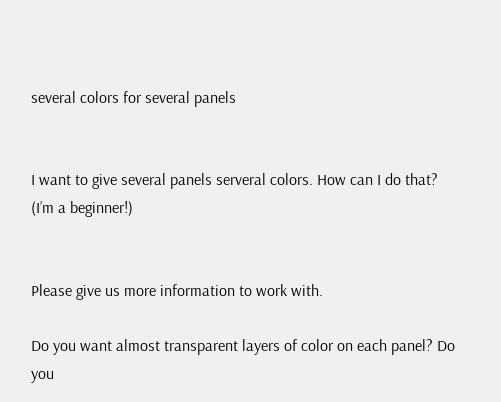several colors for several panels


I want to give several panels serveral colors. How can I do that? (I’m a beginner!)


Please give us more information to work with.

Do you want almost transparent layers of color on each panel? Do you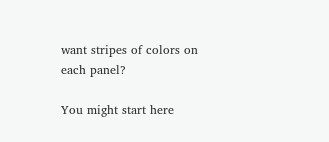want stripes of colors on each panel?

You might start here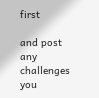first

and post any challenges you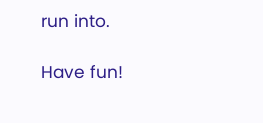run into.

Have fun!